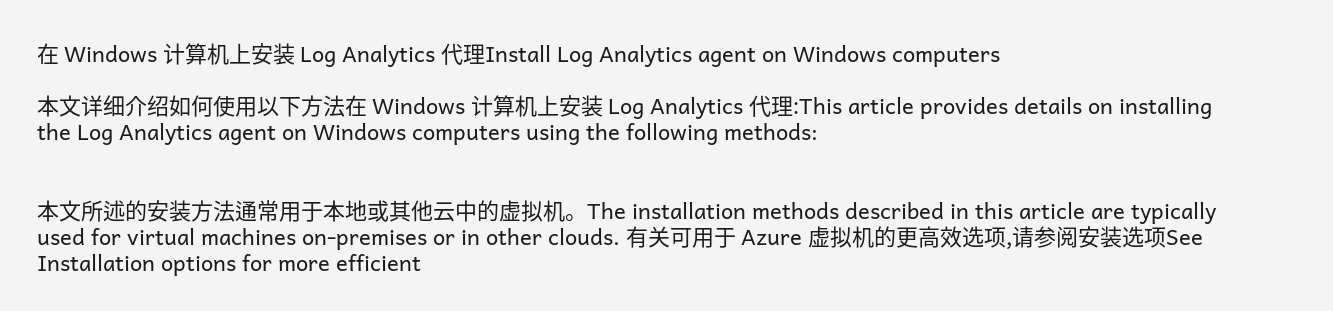在 Windows 计算机上安装 Log Analytics 代理Install Log Analytics agent on Windows computers

本文详细介绍如何使用以下方法在 Windows 计算机上安装 Log Analytics 代理:This article provides details on installing the Log Analytics agent on Windows computers using the following methods:


本文所述的安装方法通常用于本地或其他云中的虚拟机。The installation methods described in this article are typically used for virtual machines on-premises or in other clouds. 有关可用于 Azure 虚拟机的更高效选项,请参阅安装选项See Installation options for more efficient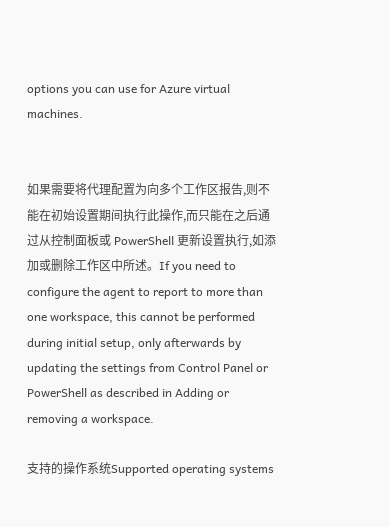options you can use for Azure virtual machines.


如果需要将代理配置为向多个工作区报告,则不能在初始设置期间执行此操作,而只能在之后通过从控制面板或 PowerShell 更新设置执行,如添加或删除工作区中所述。If you need to configure the agent to report to more than one workspace, this cannot be performed during initial setup, only afterwards by updating the settings from Control Panel or PowerShell as described in Adding or removing a workspace.

支持的操作系统Supported operating systems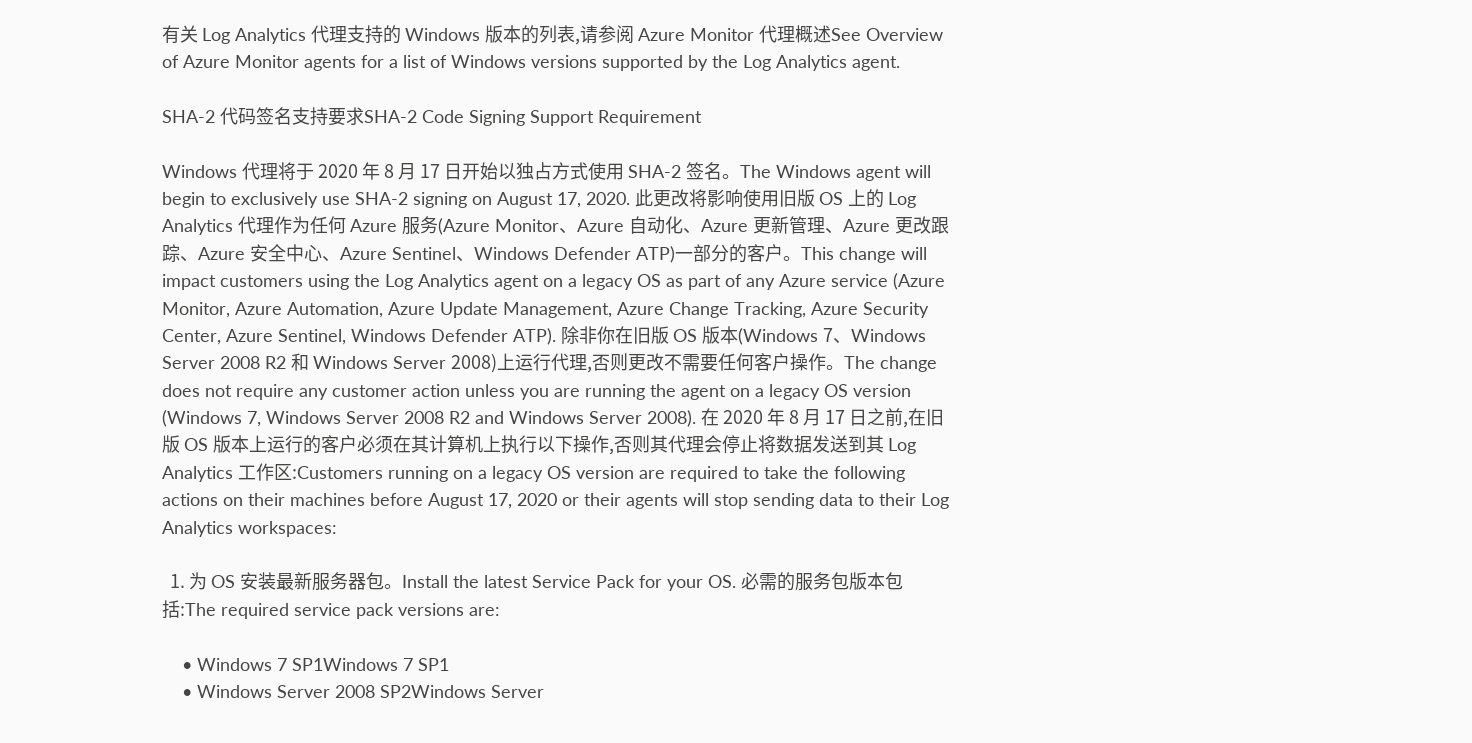有关 Log Analytics 代理支持的 Windows 版本的列表,请参阅 Azure Monitor 代理概述See Overview of Azure Monitor agents for a list of Windows versions supported by the Log Analytics agent.

SHA-2 代码签名支持要求SHA-2 Code Signing Support Requirement

Windows 代理将于 2020 年 8 月 17 日开始以独占方式使用 SHA-2 签名。The Windows agent will begin to exclusively use SHA-2 signing on August 17, 2020. 此更改将影响使用旧版 OS 上的 Log Analytics 代理作为任何 Azure 服务(Azure Monitor、Azure 自动化、Azure 更新管理、Azure 更改跟踪、Azure 安全中心、Azure Sentinel、Windows Defender ATP)一部分的客户。This change will impact customers using the Log Analytics agent on a legacy OS as part of any Azure service (Azure Monitor, Azure Automation, Azure Update Management, Azure Change Tracking, Azure Security Center, Azure Sentinel, Windows Defender ATP). 除非你在旧版 OS 版本(Windows 7、Windows Server 2008 R2 和 Windows Server 2008)上运行代理,否则更改不需要任何客户操作。The change does not require any customer action unless you are running the agent on a legacy OS version (Windows 7, Windows Server 2008 R2 and Windows Server 2008). 在 2020 年 8 月 17 日之前,在旧版 OS 版本上运行的客户必须在其计算机上执行以下操作,否则其代理会停止将数据发送到其 Log Analytics 工作区:Customers running on a legacy OS version are required to take the following actions on their machines before August 17, 2020 or their agents will stop sending data to their Log Analytics workspaces:

  1. 为 OS 安装最新服务器包。Install the latest Service Pack for your OS. 必需的服务包版本包括:The required service pack versions are:

    • Windows 7 SP1Windows 7 SP1
    • Windows Server 2008 SP2Windows Server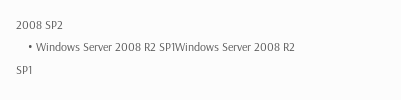2008 SP2
    • Windows Server 2008 R2 SP1Windows Server 2008 R2 SP1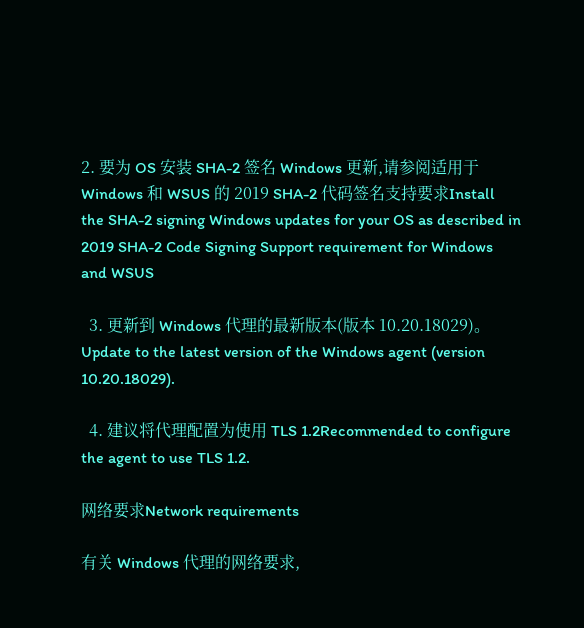2. 要为 OS 安装 SHA-2 签名 Windows 更新,请参阅适用于 Windows 和 WSUS 的 2019 SHA-2 代码签名支持要求Install the SHA-2 signing Windows updates for your OS as described in 2019 SHA-2 Code Signing Support requirement for Windows and WSUS

  3. 更新到 Windows 代理的最新版本(版本 10.20.18029)。Update to the latest version of the Windows agent (version 10.20.18029).

  4. 建议将代理配置为使用 TLS 1.2Recommended to configure the agent to use TLS 1.2.

网络要求Network requirements

有关 Windows 代理的网络要求,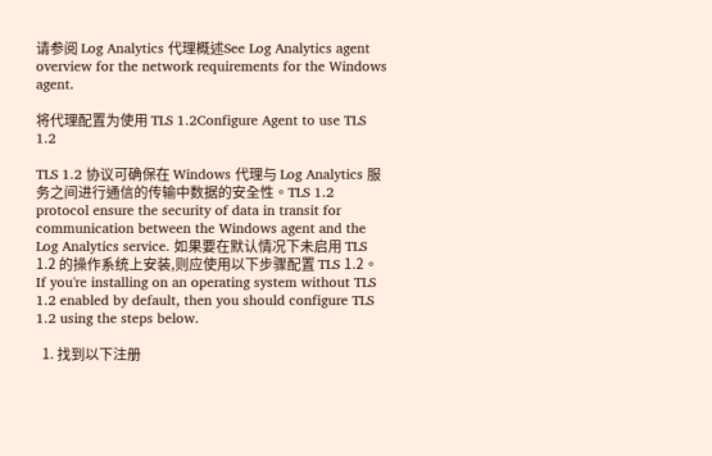请参阅 Log Analytics 代理概述See Log Analytics agent overview for the network requirements for the Windows agent.

将代理配置为使用 TLS 1.2Configure Agent to use TLS 1.2

TLS 1.2 协议可确保在 Windows 代理与 Log Analytics 服务之间进行通信的传输中数据的安全性。TLS 1.2 protocol ensure the security of data in transit for communication between the Windows agent and the Log Analytics service. 如果要在默认情况下未启用 TLS 1.2 的操作系统上安装,则应使用以下步骤配置 TLS 1.2。If you're installing on an operating system without TLS 1.2 enabled by default, then you should configure TLS 1.2 using the steps below.

  1. 找到以下注册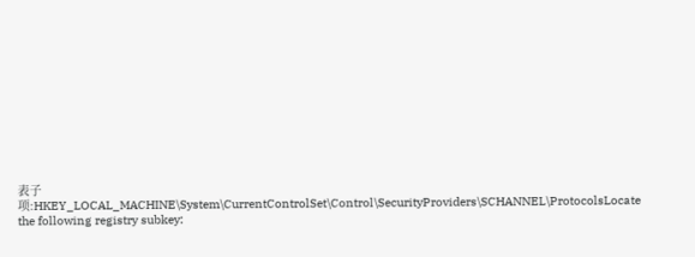表子项:HKEY_LOCAL_MACHINE\System\CurrentControlSet\Control\SecurityProviders\SCHANNEL\ProtocolsLocate the following registry subkey: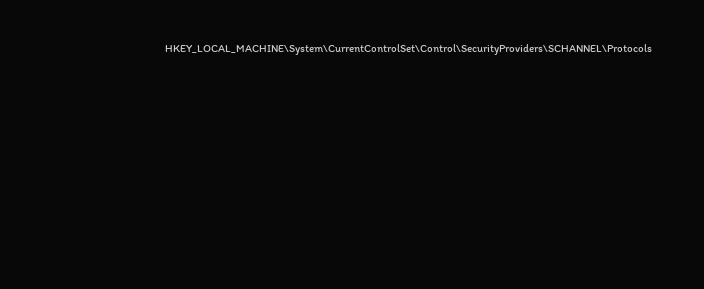HKEY_LOCAL_MACHINE\System\CurrentControlSet\Control\SecurityProviders\SCHANNEL\Protocols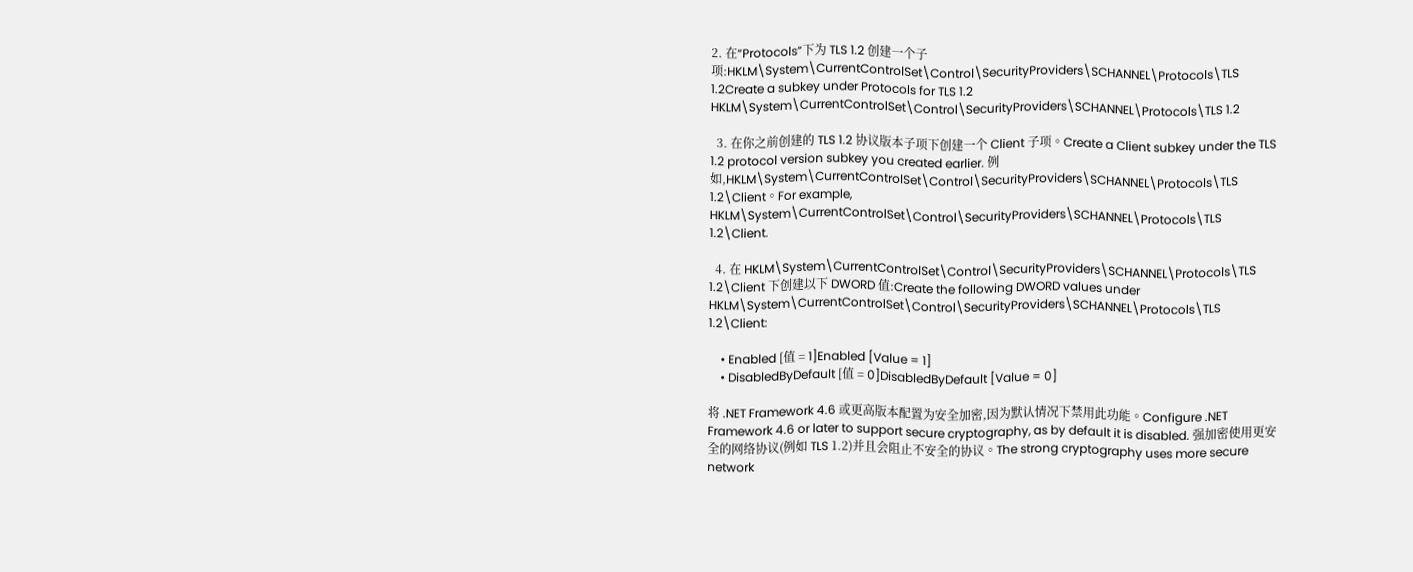2. 在“Protocols”下为 TLS 1.2 创建一个子项:HKLM\System\CurrentControlSet\Control\SecurityProviders\SCHANNEL\Protocols\TLS 1.2Create a subkey under Protocols for TLS 1.2 HKLM\System\CurrentControlSet\Control\SecurityProviders\SCHANNEL\Protocols\TLS 1.2

  3. 在你之前创建的 TLS 1.2 协议版本子项下创建一个 Client 子项。Create a Client subkey under the TLS 1.2 protocol version subkey you created earlier. 例如,HKLM\System\CurrentControlSet\Control\SecurityProviders\SCHANNEL\Protocols\TLS 1.2\Client。For example, HKLM\System\CurrentControlSet\Control\SecurityProviders\SCHANNEL\Protocols\TLS 1.2\Client.

  4. 在 HKLM\System\CurrentControlSet\Control\SecurityProviders\SCHANNEL\Protocols\TLS 1.2\Client 下创建以下 DWORD 值:Create the following DWORD values under HKLM\System\CurrentControlSet\Control\SecurityProviders\SCHANNEL\Protocols\TLS 1.2\Client:

    • Enabled [值 = 1]Enabled [Value = 1]
    • DisabledByDefault [值 = 0]DisabledByDefault [Value = 0]

将 .NET Framework 4.6 或更高版本配置为安全加密,因为默认情况下禁用此功能。Configure .NET Framework 4.6 or later to support secure cryptography, as by default it is disabled. 强加密使用更安全的网络协议(例如 TLS 1.2)并且会阻止不安全的协议。The strong cryptography uses more secure network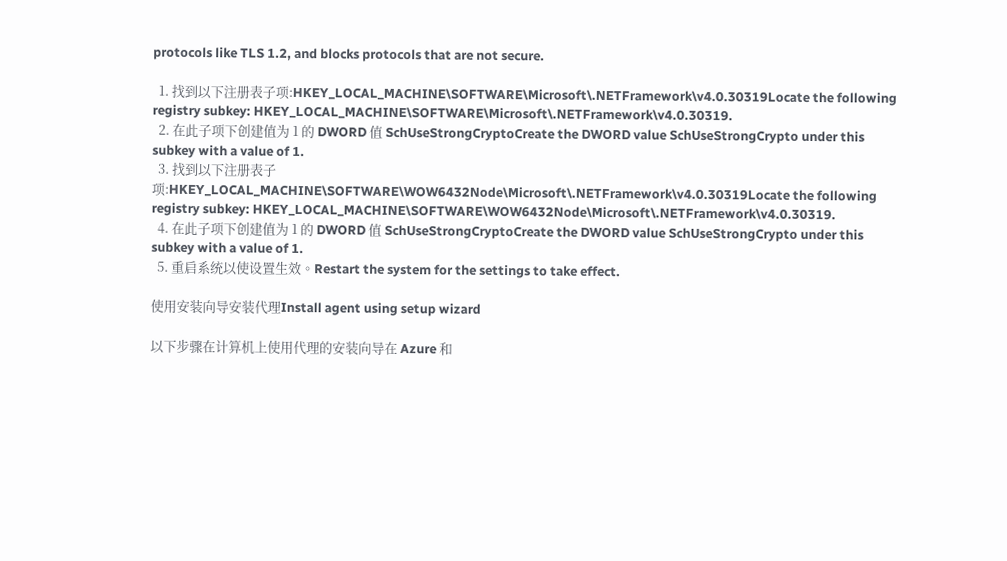protocols like TLS 1.2, and blocks protocols that are not secure.

  1. 找到以下注册表子项:HKEY_LOCAL_MACHINE\SOFTWARE\Microsoft\.NETFramework\v4.0.30319Locate the following registry subkey: HKEY_LOCAL_MACHINE\SOFTWARE\Microsoft\.NETFramework\v4.0.30319.
  2. 在此子项下创建值为 1 的 DWORD 值 SchUseStrongCryptoCreate the DWORD value SchUseStrongCrypto under this subkey with a value of 1.
  3. 找到以下注册表子项:HKEY_LOCAL_MACHINE\SOFTWARE\WOW6432Node\Microsoft\.NETFramework\v4.0.30319Locate the following registry subkey: HKEY_LOCAL_MACHINE\SOFTWARE\WOW6432Node\Microsoft\.NETFramework\v4.0.30319.
  4. 在此子项下创建值为 1 的 DWORD 值 SchUseStrongCryptoCreate the DWORD value SchUseStrongCrypto under this subkey with a value of 1.
  5. 重启系统以使设置生效。Restart the system for the settings to take effect.

使用安装向导安装代理Install agent using setup wizard

以下步骤在计算机上使用代理的安装向导在 Azure 和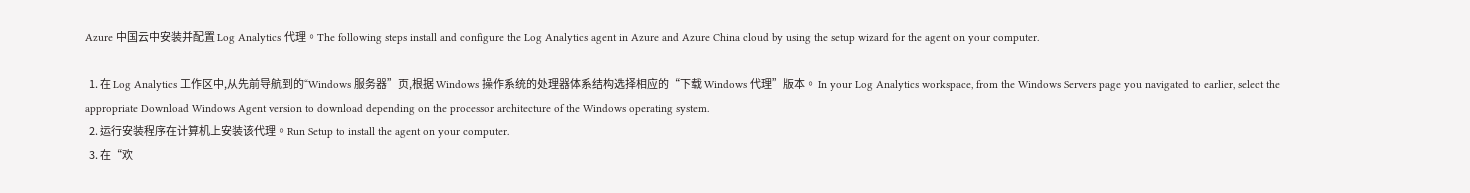Azure 中国云中安装并配置 Log Analytics 代理。The following steps install and configure the Log Analytics agent in Azure and Azure China cloud by using the setup wizard for the agent on your computer.

  1. 在 Log Analytics 工作区中,从先前导航到的“Windows 服务器”页,根据 Windows 操作系统的处理器体系结构选择相应的“下载 Windows 代理”版本。 In your Log Analytics workspace, from the Windows Servers page you navigated to earlier, select the appropriate Download Windows Agent version to download depending on the processor architecture of the Windows operating system.
  2. 运行安装程序在计算机上安装该代理。Run Setup to install the agent on your computer.
  3. 在“欢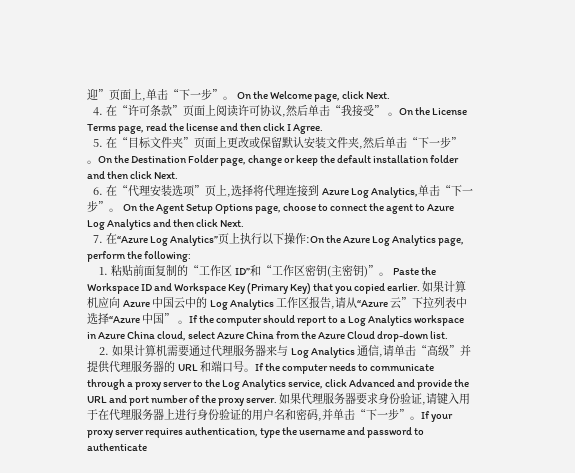迎”页面上,单击“下一步”。 On the Welcome page, click Next.
  4. 在“许可条款”页面上阅读许可协议,然后单击“我接受” 。On the License Terms page, read the license and then click I Agree.
  5. 在“目标文件夹”页面上更改或保留默认安装文件夹,然后单击“下一步” 。On the Destination Folder page, change or keep the default installation folder and then click Next.
  6. 在“代理安装选项”页上,选择将代理连接到 Azure Log Analytics,单击“下一步”。 On the Agent Setup Options page, choose to connect the agent to Azure Log Analytics and then click Next.
  7. 在“Azure Log Analytics”页上执行以下操作:On the Azure Log Analytics page, perform the following:
    1. 粘贴前面复制的“工作区 ID”和“工作区密钥(主密钥)”。 Paste the Workspace ID and Workspace Key (Primary Key) that you copied earlier. 如果计算机应向 Azure 中国云中的 Log Analytics 工作区报告,请从“Azure 云”下拉列表中选择“Azure 中国” 。If the computer should report to a Log Analytics workspace in Azure China cloud, select Azure China from the Azure Cloud drop-down list.
    2. 如果计算机需要通过代理服务器来与 Log Analytics 通信,请单击“高级”并提供代理服务器的 URL 和端口号。If the computer needs to communicate through a proxy server to the Log Analytics service, click Advanced and provide the URL and port number of the proxy server. 如果代理服务器要求身份验证,请键入用于在代理服务器上进行身份验证的用户名和密码,并单击“下一步”。If your proxy server requires authentication, type the username and password to authenticate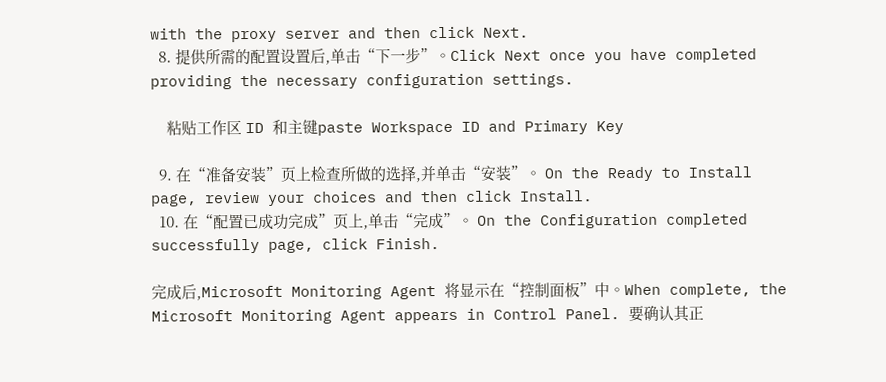with the proxy server and then click Next.
  8. 提供所需的配置设置后,单击“下一步”。Click Next once you have completed providing the necessary configuration settings.

    粘贴工作区 ID 和主键paste Workspace ID and Primary Key

  9. 在“准备安装”页上检查所做的选择,并单击“安装”。 On the Ready to Install page, review your choices and then click Install.
  10. 在“配置已成功完成”页上,单击“完成”。 On the Configuration completed successfully page, click Finish.

完成后,Microsoft Monitoring Agent 将显示在“控制面板”中。When complete, the Microsoft Monitoring Agent appears in Control Panel. 要确认其正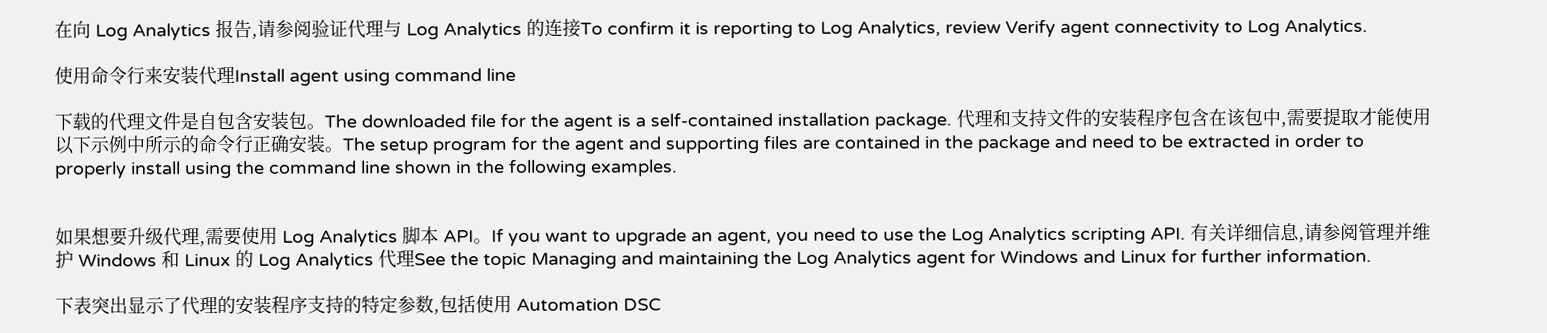在向 Log Analytics 报告,请参阅验证代理与 Log Analytics 的连接To confirm it is reporting to Log Analytics, review Verify agent connectivity to Log Analytics.

使用命令行来安装代理Install agent using command line

下载的代理文件是自包含安装包。The downloaded file for the agent is a self-contained installation package. 代理和支持文件的安装程序包含在该包中,需要提取才能使用以下示例中所示的命令行正确安装。The setup program for the agent and supporting files are contained in the package and need to be extracted in order to properly install using the command line shown in the following examples.


如果想要升级代理,需要使用 Log Analytics 脚本 API。If you want to upgrade an agent, you need to use the Log Analytics scripting API. 有关详细信息,请参阅管理并维护 Windows 和 Linux 的 Log Analytics 代理See the topic Managing and maintaining the Log Analytics agent for Windows and Linux for further information.

下表突出显示了代理的安装程序支持的特定参数,包括使用 Automation DSC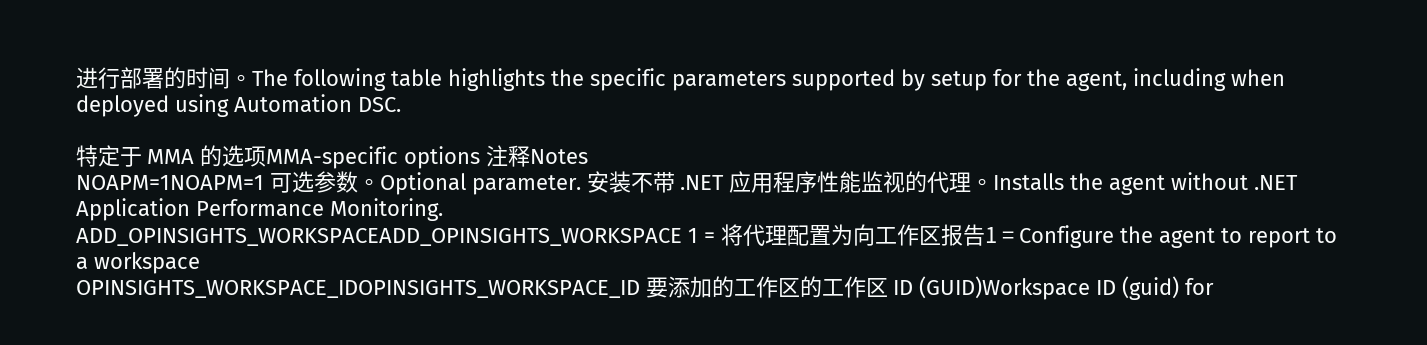进行部署的时间。The following table highlights the specific parameters supported by setup for the agent, including when deployed using Automation DSC.

特定于 MMA 的选项MMA-specific options 注释Notes
NOAPM=1NOAPM=1 可选参数。Optional parameter. 安装不带 .NET 应用程序性能监视的代理。Installs the agent without .NET Application Performance Monitoring.
ADD_OPINSIGHTS_WORKSPACEADD_OPINSIGHTS_WORKSPACE 1 = 将代理配置为向工作区报告1 = Configure the agent to report to a workspace
OPINSIGHTS_WORKSPACE_IDOPINSIGHTS_WORKSPACE_ID 要添加的工作区的工作区 ID (GUID)Workspace ID (guid) for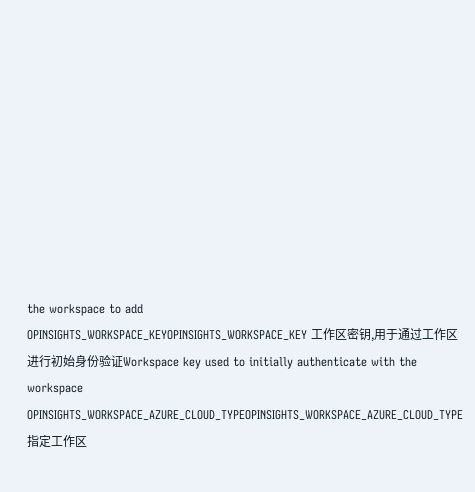the workspace to add
OPINSIGHTS_WORKSPACE_KEYOPINSIGHTS_WORKSPACE_KEY 工作区密钥,用于通过工作区进行初始身份验证Workspace key used to initially authenticate with the workspace
OPINSIGHTS_WORKSPACE_AZURE_CLOUD_TYPEOPINSIGHTS_WORKSPACE_AZURE_CLOUD_TYPE 指定工作区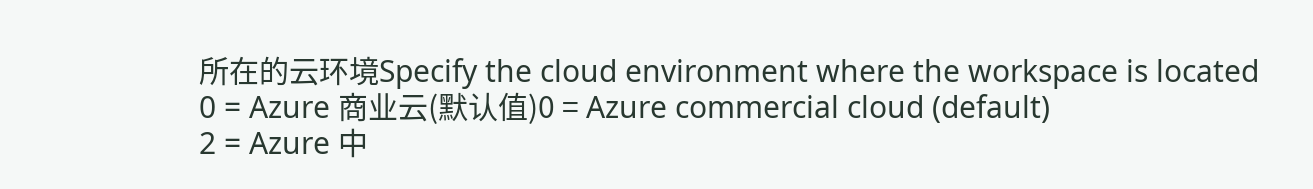所在的云环境Specify the cloud environment where the workspace is located
0 = Azure 商业云(默认值)0 = Azure commercial cloud (default)
2 = Azure 中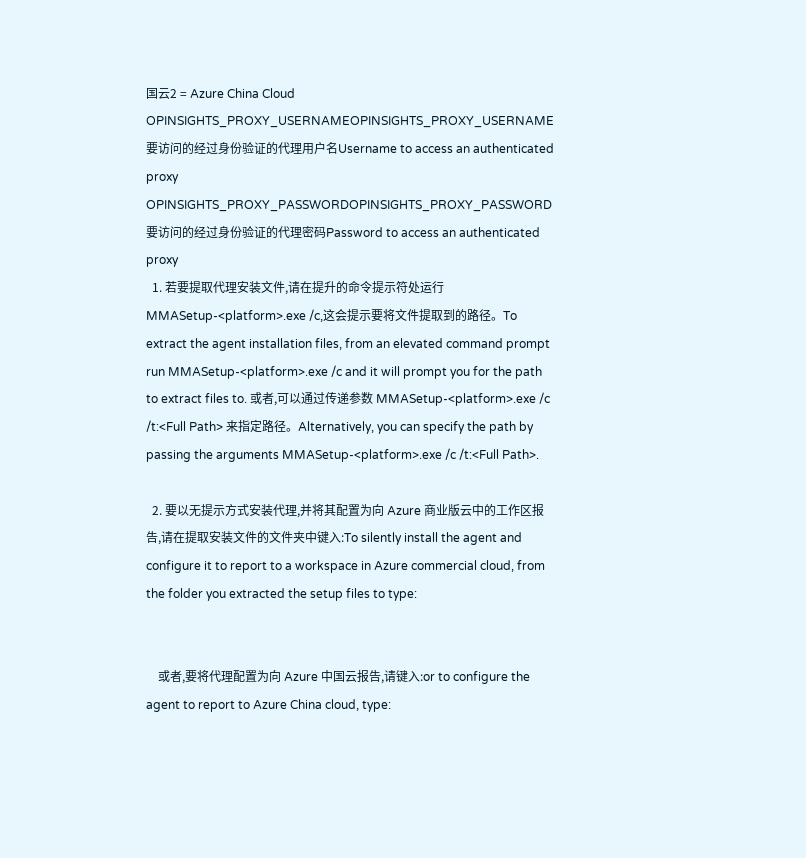国云2 = Azure China Cloud
OPINSIGHTS_PROXY_USERNAMEOPINSIGHTS_PROXY_USERNAME 要访问的经过身份验证的代理用户名Username to access an authenticated proxy
OPINSIGHTS_PROXY_PASSWORDOPINSIGHTS_PROXY_PASSWORD 要访问的经过身份验证的代理密码Password to access an authenticated proxy
  1. 若要提取代理安装文件,请在提升的命令提示符处运行 MMASetup-<platform>.exe /c,这会提示要将文件提取到的路径。To extract the agent installation files, from an elevated command prompt run MMASetup-<platform>.exe /c and it will prompt you for the path to extract files to. 或者,可以通过传递参数 MMASetup-<platform>.exe /c /t:<Full Path> 来指定路径。Alternatively, you can specify the path by passing the arguments MMASetup-<platform>.exe /c /t:<Full Path>.

  2. 要以无提示方式安装代理,并将其配置为向 Azure 商业版云中的工作区报告,请在提取安装文件的文件夹中键入:To silently install the agent and configure it to report to a workspace in Azure commercial cloud, from the folder you extracted the setup files to type:


    或者,要将代理配置为向 Azure 中国云报告,请键入:or to configure the agent to report to Azure China cloud, type: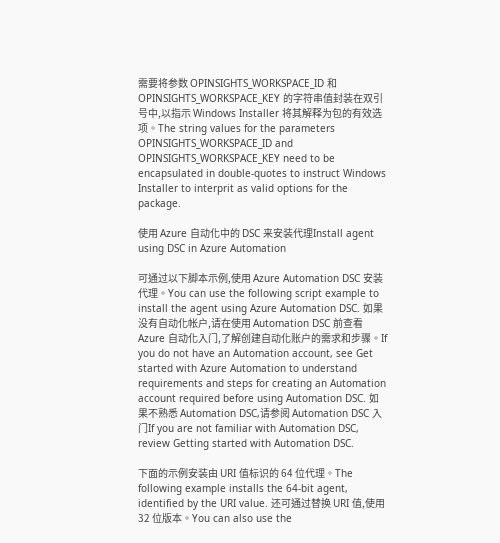需要将参数 OPINSIGHTS_WORKSPACE_ID 和 OPINSIGHTS_WORKSPACE_KEY 的字符串值封装在双引号中,以指示 Windows Installer 将其解释为包的有效选项。The string values for the parameters OPINSIGHTS_WORKSPACE_ID and OPINSIGHTS_WORKSPACE_KEY need to be encapsulated in double-quotes to instruct Windows Installer to interprit as valid options for the package.

使用 Azure 自动化中的 DSC 来安装代理Install agent using DSC in Azure Automation

可通过以下脚本示例,使用 Azure Automation DSC 安装代理。You can use the following script example to install the agent using Azure Automation DSC. 如果没有自动化帐户,请在使用 Automation DSC 前查看 Azure 自动化入门,了解创建自动化账户的需求和步骤。If you do not have an Automation account, see Get started with Azure Automation to understand requirements and steps for creating an Automation account required before using Automation DSC. 如果不熟悉 Automation DSC,请参阅 Automation DSC 入门If you are not familiar with Automation DSC, review Getting started with Automation DSC.

下面的示例安装由 URI 值标识的 64 位代理。The following example installs the 64-bit agent, identified by the URI value. 还可通过替换 URI 值,使用 32 位版本。You can also use the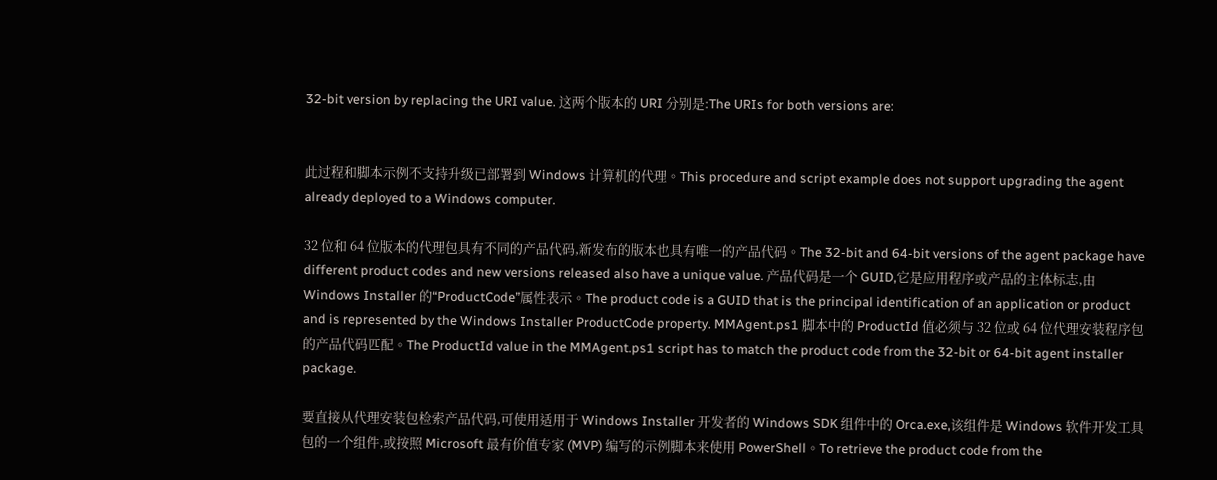32-bit version by replacing the URI value. 这两个版本的 URI 分别是:The URIs for both versions are:


此过程和脚本示例不支持升级已部署到 Windows 计算机的代理。This procedure and script example does not support upgrading the agent already deployed to a Windows computer.

32 位和 64 位版本的代理包具有不同的产品代码,新发布的版本也具有唯一的产品代码。The 32-bit and 64-bit versions of the agent package have different product codes and new versions released also have a unique value. 产品代码是一个 GUID,它是应用程序或产品的主体标志,由 Windows Installer 的“ProductCode”属性表示。The product code is a GUID that is the principal identification of an application or product and is represented by the Windows Installer ProductCode property. MMAgent.ps1 脚本中的 ProductId 值必须与 32 位或 64 位代理安装程序包的产品代码匹配。The ProductId value in the MMAgent.ps1 script has to match the product code from the 32-bit or 64-bit agent installer package.

要直接从代理安装包检索产品代码,可使用适用于 Windows Installer 开发者的 Windows SDK 组件中的 Orca.exe,该组件是 Windows 软件开发工具包的一个组件,或按照 Microsoft 最有价值专家 (MVP) 编写的示例脚本来使用 PowerShell。To retrieve the product code from the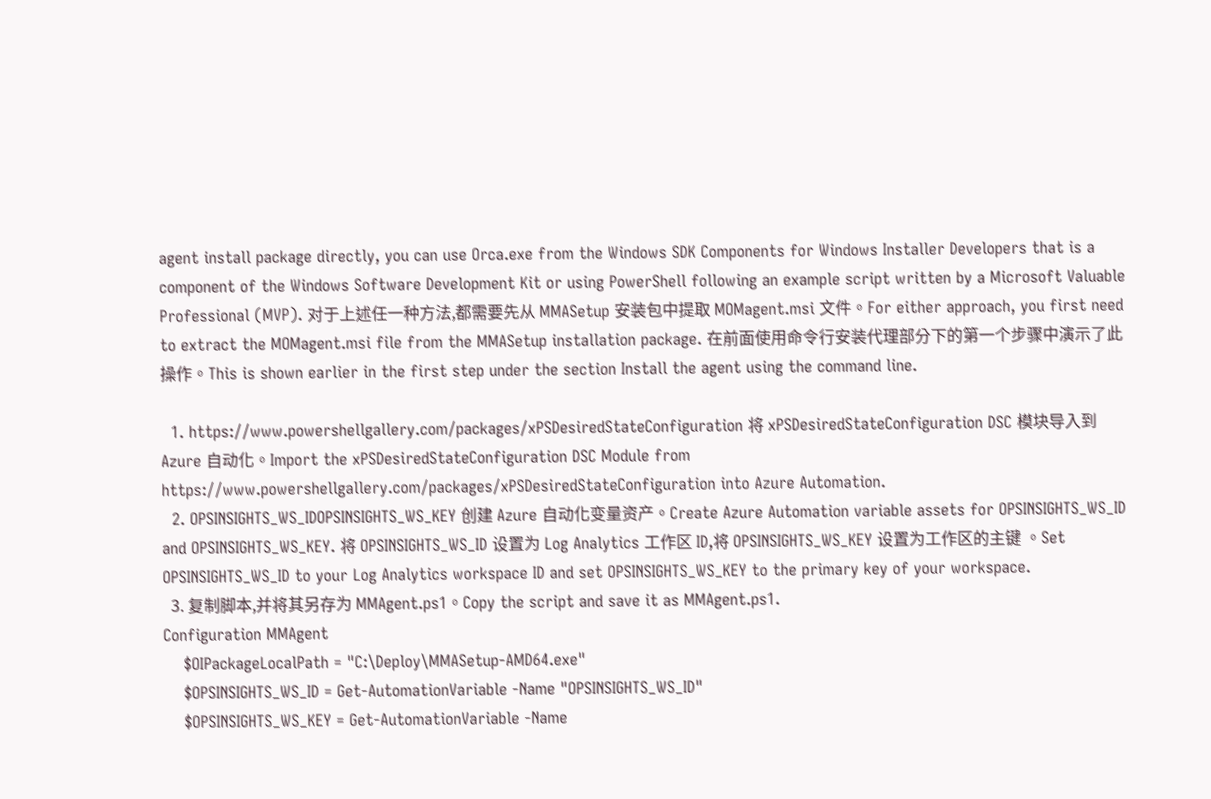agent install package directly, you can use Orca.exe from the Windows SDK Components for Windows Installer Developers that is a component of the Windows Software Development Kit or using PowerShell following an example script written by a Microsoft Valuable Professional (MVP). 对于上述任一种方法,都需要先从 MMASetup 安装包中提取 MOMagent.msi 文件。For either approach, you first need to extract the MOMagent.msi file from the MMASetup installation package. 在前面使用命令行安装代理部分下的第一个步骤中演示了此操作。This is shown earlier in the first step under the section Install the agent using the command line.

  1. https://www.powershellgallery.com/packages/xPSDesiredStateConfiguration 将 xPSDesiredStateConfiguration DSC 模块导入到 Azure 自动化。Import the xPSDesiredStateConfiguration DSC Module from https://www.powershellgallery.com/packages/xPSDesiredStateConfiguration into Azure Automation.
  2. OPSINSIGHTS_WS_IDOPSINSIGHTS_WS_KEY 创建 Azure 自动化变量资产。Create Azure Automation variable assets for OPSINSIGHTS_WS_ID and OPSINSIGHTS_WS_KEY. 将 OPSINSIGHTS_WS_ID 设置为 Log Analytics 工作区 ID,将 OPSINSIGHTS_WS_KEY 设置为工作区的主键 。Set OPSINSIGHTS_WS_ID to your Log Analytics workspace ID and set OPSINSIGHTS_WS_KEY to the primary key of your workspace.
  3. 复制脚本,并将其另存为 MMAgent.ps1。Copy the script and save it as MMAgent.ps1.
Configuration MMAgent
    $OIPackageLocalPath = "C:\Deploy\MMASetup-AMD64.exe"
    $OPSINSIGHTS_WS_ID = Get-AutomationVariable -Name "OPSINSIGHTS_WS_ID"
    $OPSINSIGHTS_WS_KEY = Get-AutomationVariable -Name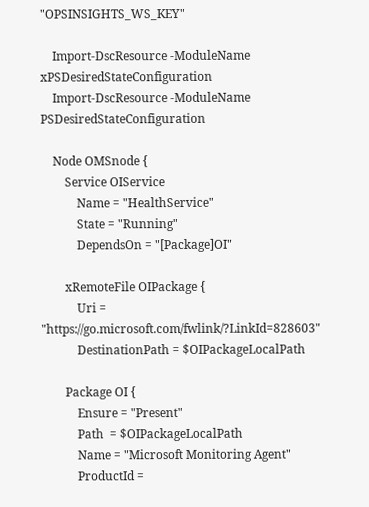"OPSINSIGHTS_WS_KEY"

    Import-DscResource -ModuleName xPSDesiredStateConfiguration
    Import-DscResource -ModuleName PSDesiredStateConfiguration

    Node OMSnode {
        Service OIService
            Name = "HealthService"
            State = "Running"
            DependsOn = "[Package]OI"

        xRemoteFile OIPackage {
            Uri = "https://go.microsoft.com/fwlink/?LinkId=828603"
            DestinationPath = $OIPackageLocalPath

        Package OI {
            Ensure = "Present"
            Path  = $OIPackageLocalPath
            Name = "Microsoft Monitoring Agent"
            ProductId =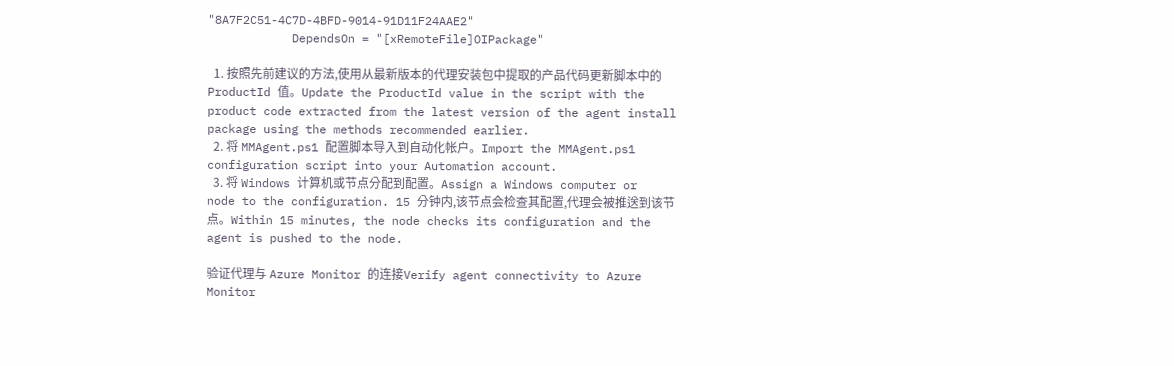"8A7F2C51-4C7D-4BFD-9014-91D11F24AAE2"
            DependsOn = "[xRemoteFile]OIPackage"

  1. 按照先前建议的方法,使用从最新版本的代理安装包中提取的产品代码更新脚本中的 ProductId 值。Update the ProductId value in the script with the product code extracted from the latest version of the agent install package using the methods recommended earlier.
  2. 将 MMAgent.ps1 配置脚本导入到自动化帐户。Import the MMAgent.ps1 configuration script into your Automation account.
  3. 将 Windows 计算机或节点分配到配置。Assign a Windows computer or node to the configuration. 15 分钟内,该节点会检查其配置,代理会被推送到该节点。Within 15 minutes, the node checks its configuration and the agent is pushed to the node.

验证代理与 Azure Monitor 的连接Verify agent connectivity to Azure Monitor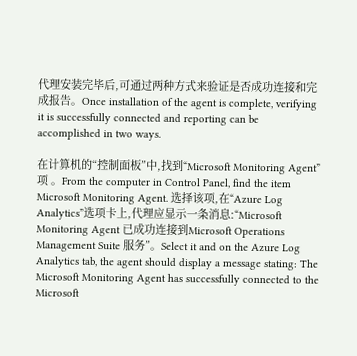代理安装完毕后,可通过两种方式来验证是否成功连接和完成报告。Once installation of the agent is complete, verifying it is successfully connected and reporting can be accomplished in two ways.

在计算机的“控制面板”中,找到“Microsoft Monitoring Agent”项 。From the computer in Control Panel, find the item Microsoft Monitoring Agent. 选择该项,在“Azure Log Analytics”选项卡上,代理应显示一条消息:“Microsoft Monitoring Agent 已成功连接到Microsoft Operations Management Suite 服务”。Select it and on the Azure Log Analytics tab, the agent should display a message stating: The Microsoft Monitoring Agent has successfully connected to the Microsoft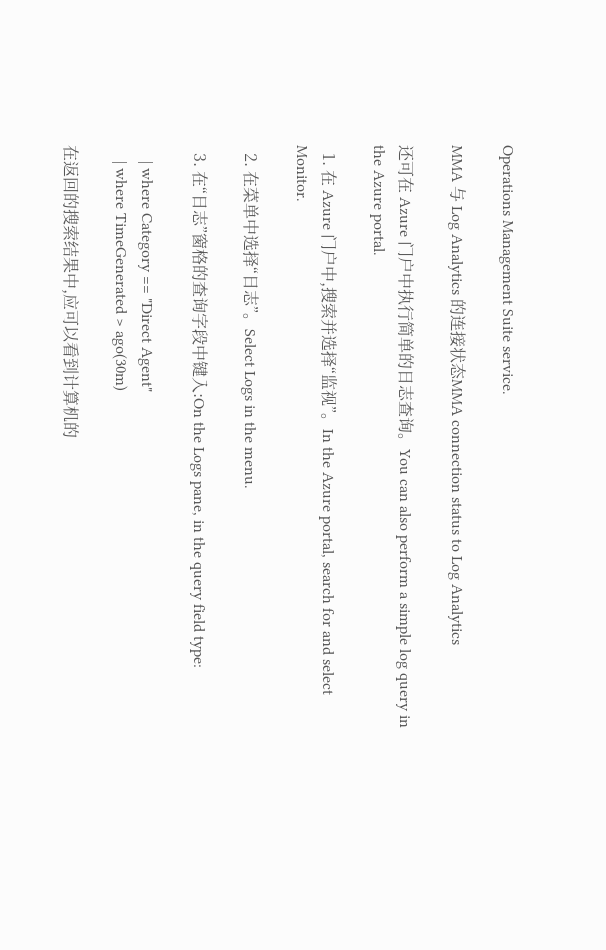Operations Management Suite service.

MMA 与 Log Analytics 的连接状态MMA connection status to Log Analytics

还可在 Azure 门户中执行简单的日志查询。You can also perform a simple log query in the Azure portal.

  1. 在 Azure 门户中,搜索并选择“监视”。In the Azure portal, search for and select Monitor.

  2. 在菜单中选择“日志”。Select Logs in the menu.

  3. 在“日志”窗格的查询字段中键入:On the Logs pane, in the query field type:

    | where Category == "Direct Agent"
    | where TimeGenerated > ago(30m)

在返回的搜索结果中,应可以看到计算机的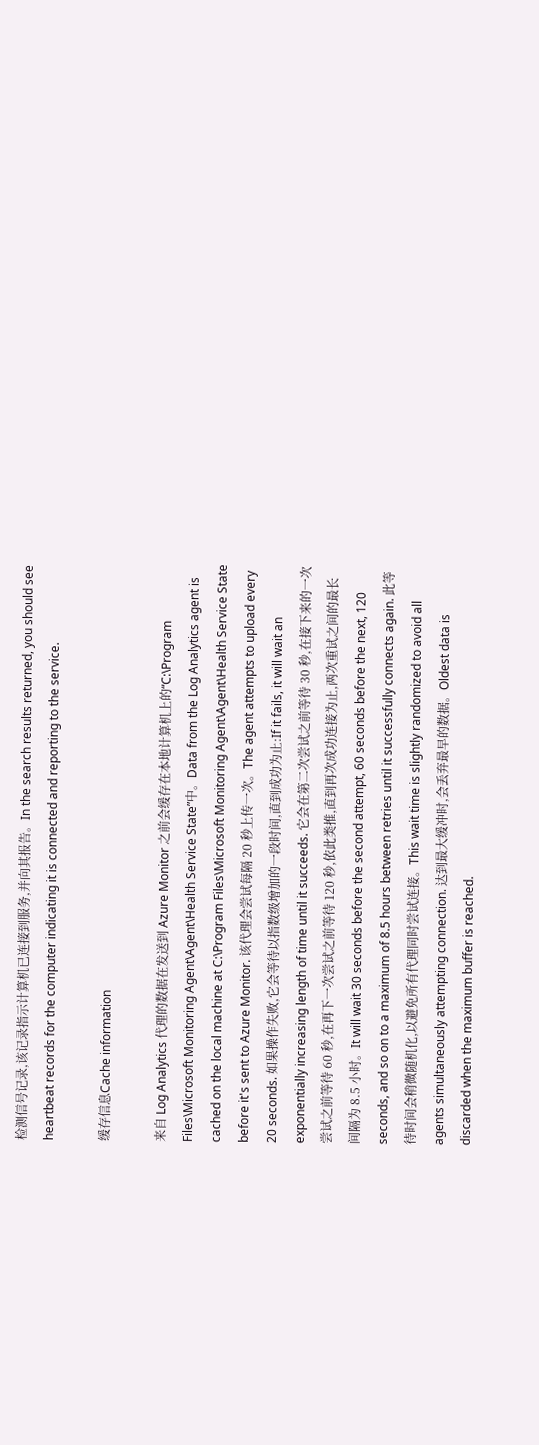检测信号记录,该记录指示计算机已连接到服务,并向其报告。In the search results returned, you should see heartbeat records for the computer indicating it is connected and reporting to the service.

缓存信息Cache information

来自 Log Analytics 代理的数据在发送到 Azure Monitor 之前会缓存在本地计算机上的“C:\Program Files\Microsoft Monitoring Agent\Agent\Health Service State”中。Data from the Log Analytics agent is cached on the local machine at C:\Program Files\Microsoft Monitoring Agent\Agent\Health Service State before it's sent to Azure Monitor. 该代理会尝试每隔 20 秒上传一次。The agent attempts to upload every 20 seconds. 如果操作失败,它会等待以指数级增加的一段时间,直到成功为止:If it fails, it will wait an exponentially increasing length of time until it succeeds. 它会在第二次尝试之前等待 30 秒,在接下来的一次尝试之前等待 60 秒,在再下一次尝试之前等待 120 秒,依此类推,直到再次成功连接为止,两次重试之间的最长间隔为 8.5 小时。It will wait 30 seconds before the second attempt, 60 seconds before the next, 120 seconds, and so on to a maximum of 8.5 hours between retries until it successfully connects again. 此等待时间会稍微随机化,以避免所有代理同时尝试连接。This wait time is slightly randomized to avoid all agents simultaneously attempting connection. 达到最大缓冲时,会丢弃最早的数据。Oldest data is discarded when the maximum buffer is reached.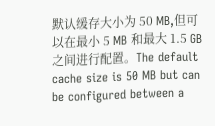默认缓存大小为 50 MB,但可以在最小 5 MB 和最大 1.5 GB 之间进行配置。The default cache size is 50 MB but can be configured between a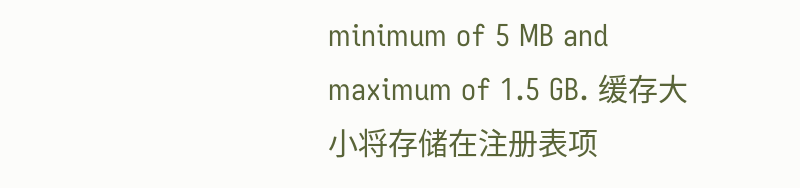minimum of 5 MB and maximum of 1.5 GB. 缓存大小将存储在注册表项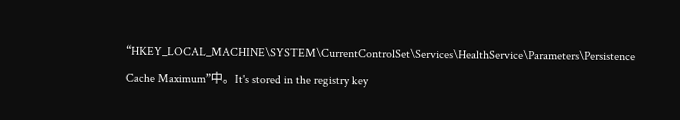“HKEY_LOCAL_MACHINE\SYSTEM\CurrentControlSet\Services\HealthService\Parameters\Persistence Cache Maximum”中。It's stored in the registry key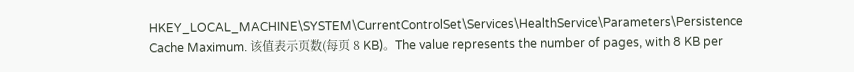HKEY_LOCAL_MACHINE\SYSTEM\CurrentControlSet\Services\HealthService\Parameters\Persistence Cache Maximum. 该值表示页数(每页 8 KB)。The value represents the number of pages, with 8 KB per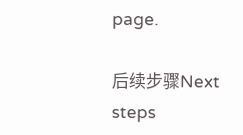page.

后续步骤Next steps